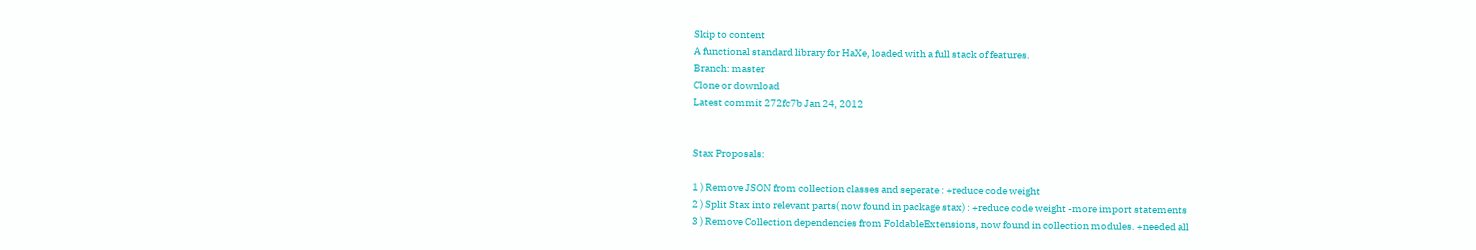Skip to content
A functional standard library for HaXe, loaded with a full stack of features.
Branch: master
Clone or download
Latest commit 272fc7b Jan 24, 2012


Stax Proposals:

1 ) Remove JSON from collection classes and seperate : +reduce code weight
2 ) Split Stax into relevant parts( now found in package stax) : +reduce code weight -more import statements
3 ) Remove Collection dependencies from FoldableExtensions, now found in collection modules. +needed all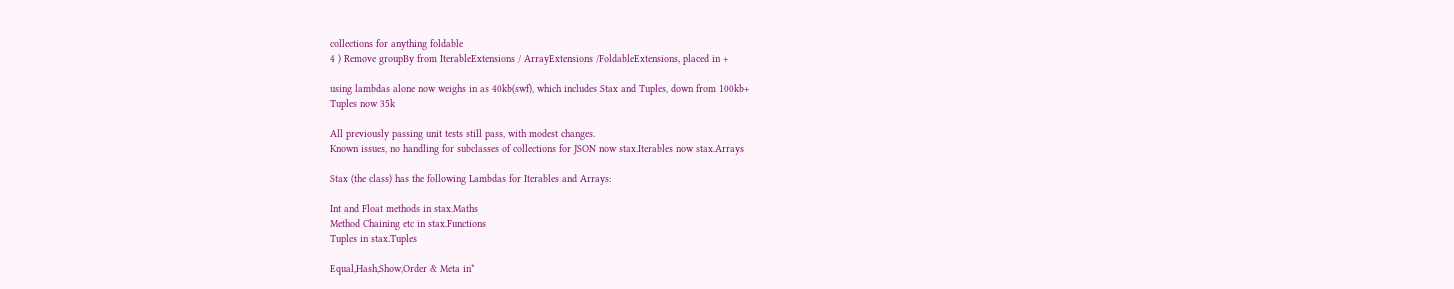collections for anything foldable
4 ) Remove groupBy from IterableExtensions / ArrayExtensions /FoldableExtensions, placed in +

using lambdas alone now weighs in as 40kb(swf), which includes Stax and Tuples, down from 100kb+
Tuples now 35k

All previously passing unit tests still pass, with modest changes.
Known issues, no handling for subclasses of collections for JSON now stax.Iterables now stax.Arrays

Stax (the class) has the following Lambdas for Iterables and Arrays:

Int and Float methods in stax.Maths
Method Chaining etc in stax.Functions
Tuples in stax.Tuples

Equal,Hash,Show,Order & Meta in*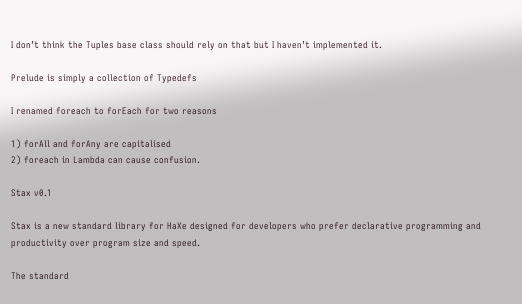I don’t think the Tuples base class should rely on that but I haven’t implemented it.

Prelude is simply a collection of Typedefs

I renamed foreach to forEach for two reasons

1) forAll and forAny are capitalised
2) foreach in Lambda can cause confusion.

Stax v0.1

Stax is a new standard library for HaXe designed for developers who prefer declarative programming and productivity over program size and speed.

The standard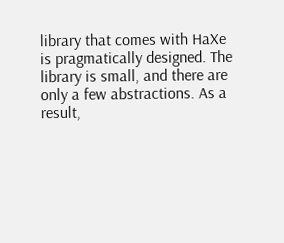library that comes with HaXe is pragmatically designed. The library is small, and there are only a few abstractions. As a result,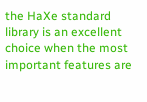the HaXe standard library is an excellent choice when the most important features are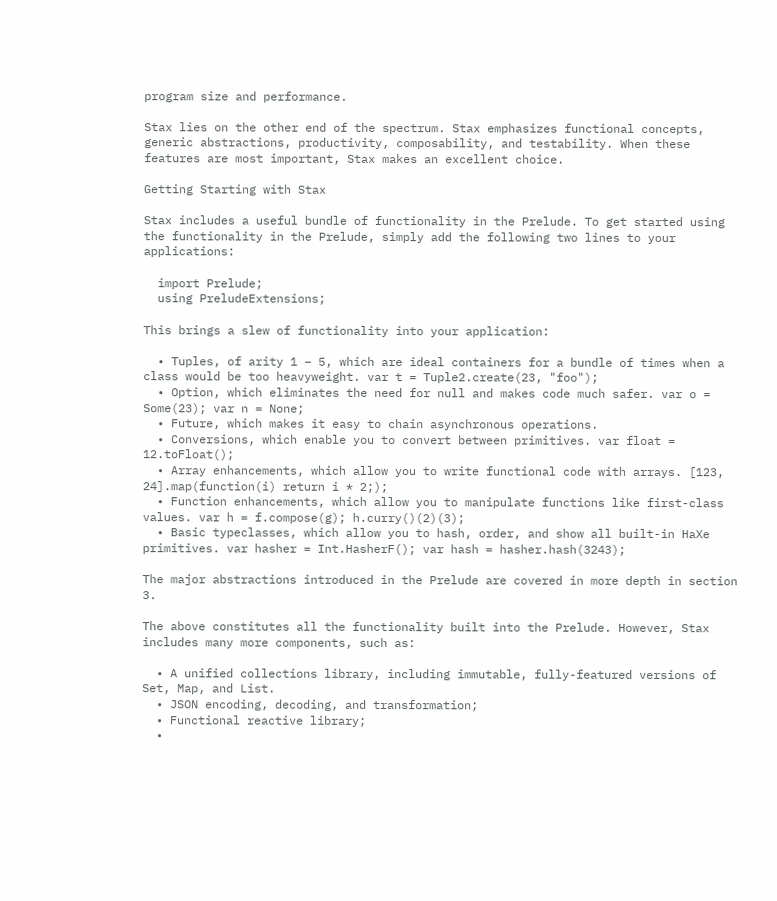program size and performance.

Stax lies on the other end of the spectrum. Stax emphasizes functional concepts, generic abstractions, productivity, composability, and testability. When these features are most important, Stax makes an excellent choice.

Getting Starting with Stax

Stax includes a useful bundle of functionality in the Prelude. To get started using the functionality in the Prelude, simply add the following two lines to your applications:

  import Prelude;
  using PreludeExtensions;

This brings a slew of functionality into your application:

  • Tuples, of arity 1 – 5, which are ideal containers for a bundle of times when a class would be too heavyweight. var t = Tuple2.create(23, "foo");
  • Option, which eliminates the need for null and makes code much safer. var o = Some(23); var n = None;
  • Future, which makes it easy to chain asynchronous operations.
  • Conversions, which enable you to convert between primitives. var float = 12.toFloat();
  • Array enhancements, which allow you to write functional code with arrays. [123, 24].map(function(i) return i * 2;);
  • Function enhancements, which allow you to manipulate functions like first-class values. var h = f.compose(g); h.curry()(2)(3);
  • Basic typeclasses, which allow you to hash, order, and show all built-in HaXe primitives. var hasher = Int.HasherF(); var hash = hasher.hash(3243);

The major abstractions introduced in the Prelude are covered in more depth in section 3.

The above constitutes all the functionality built into the Prelude. However, Stax includes many more components, such as:

  • A unified collections library, including immutable, fully-featured versions of Set, Map, and List.
  • JSON encoding, decoding, and transformation;
  • Functional reactive library;
  •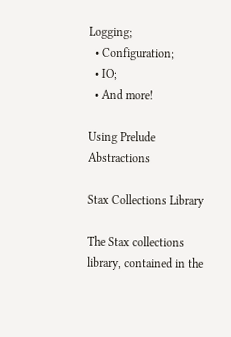Logging;
  • Configuration;
  • IO;
  • And more!

Using Prelude Abstractions

Stax Collections Library

The Stax collections library, contained in the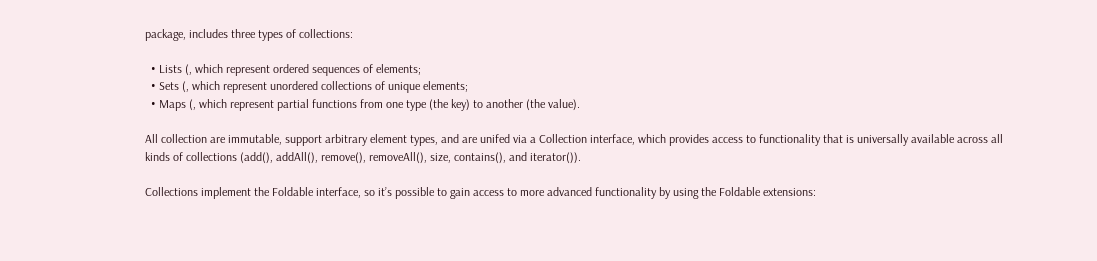package, includes three types of collections:

  • Lists (, which represent ordered sequences of elements;
  • Sets (, which represent unordered collections of unique elements;
  • Maps (, which represent partial functions from one type (the key) to another (the value).

All collection are immutable, support arbitrary element types, and are unifed via a Collection interface, which provides access to functionality that is universally available across all kinds of collections (add(), addAll(), remove(), removeAll(), size, contains(), and iterator()).

Collections implement the Foldable interface, so it’s possible to gain access to more advanced functionality by using the Foldable extensions: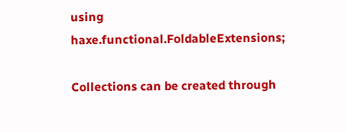using haxe.functional.FoldableExtensions;

Collections can be created through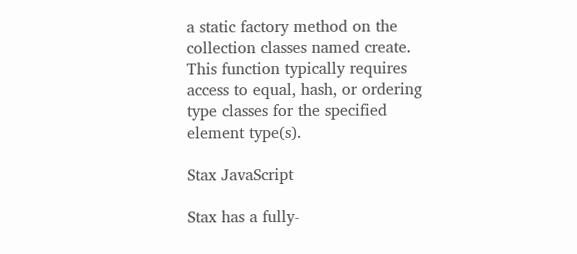a static factory method on the collection classes named create. This function typically requires access to equal, hash, or ordering type classes for the specified element type(s).

Stax JavaScript

Stax has a fully-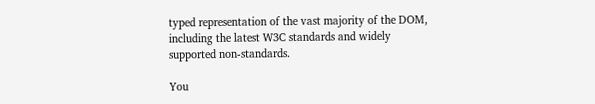typed representation of the vast majority of the DOM, including the latest W3C standards and widely supported non-standards.

You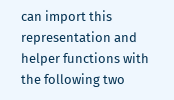can import this representation and helper functions with the following two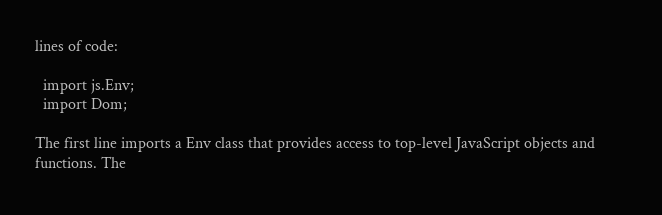lines of code:

  import js.Env;
  import Dom;

The first line imports a Env class that provides access to top-level JavaScript objects and functions. The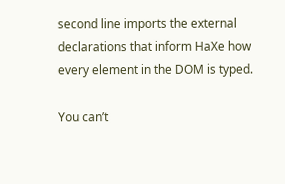second line imports the external declarations that inform HaXe how every element in the DOM is typed.

You can’t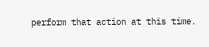perform that action at this time.